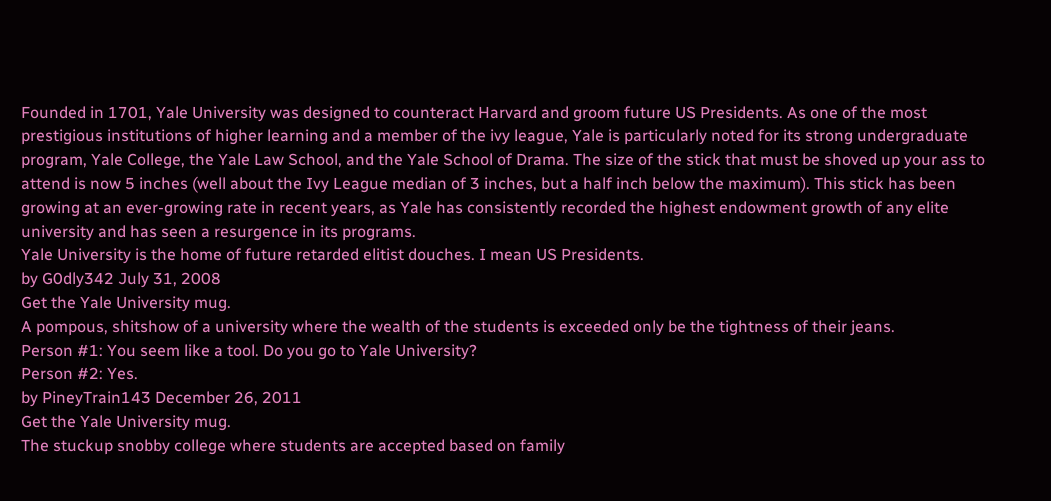Founded in 1701, Yale University was designed to counteract Harvard and groom future US Presidents. As one of the most prestigious institutions of higher learning and a member of the ivy league, Yale is particularly noted for its strong undergraduate program, Yale College, the Yale Law School, and the Yale School of Drama. The size of the stick that must be shoved up your ass to attend is now 5 inches (well about the Ivy League median of 3 inches, but a half inch below the maximum). This stick has been growing at an ever-growing rate in recent years, as Yale has consistently recorded the highest endowment growth of any elite university and has seen a resurgence in its programs.
Yale University is the home of future retarded elitist douches. I mean US Presidents.
by G0dly342 July 31, 2008
Get the Yale University mug.
A pompous, shitshow of a university where the wealth of the students is exceeded only be the tightness of their jeans.
Person #1: You seem like a tool. Do you go to Yale University?
Person #2: Yes.
by PineyTrain143 December 26, 2011
Get the Yale University mug.
The stuckup snobby college where students are accepted based on family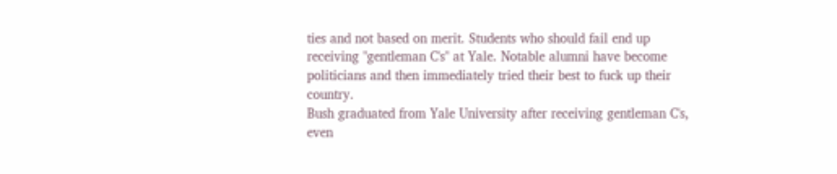ties and not based on merit. Students who should fail end up receiving "gentleman C's" at Yale. Notable alumni have become politicians and then immediately tried their best to fuck up their country.
Bush graduated from Yale University after receiving gentleman C's, even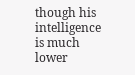though his intelligence is much lower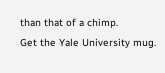than that of a chimp.
Get the Yale University mug.